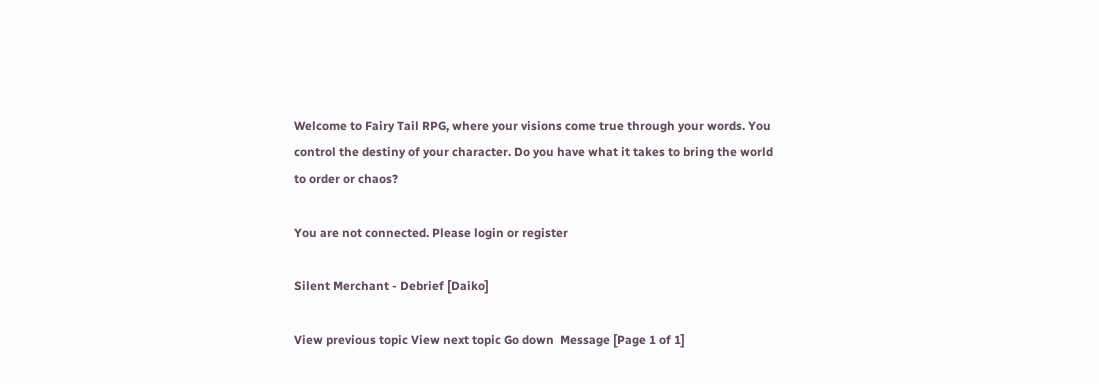Welcome to Fairy Tail RPG, where your visions come true through your words. You control the destiny of your character. Do you have what it takes to bring the world to order or chaos?

You are not connected. Please login or register

Silent Merchant - Debrief [Daiko]

View previous topic View next topic Go down  Message [Page 1 of 1]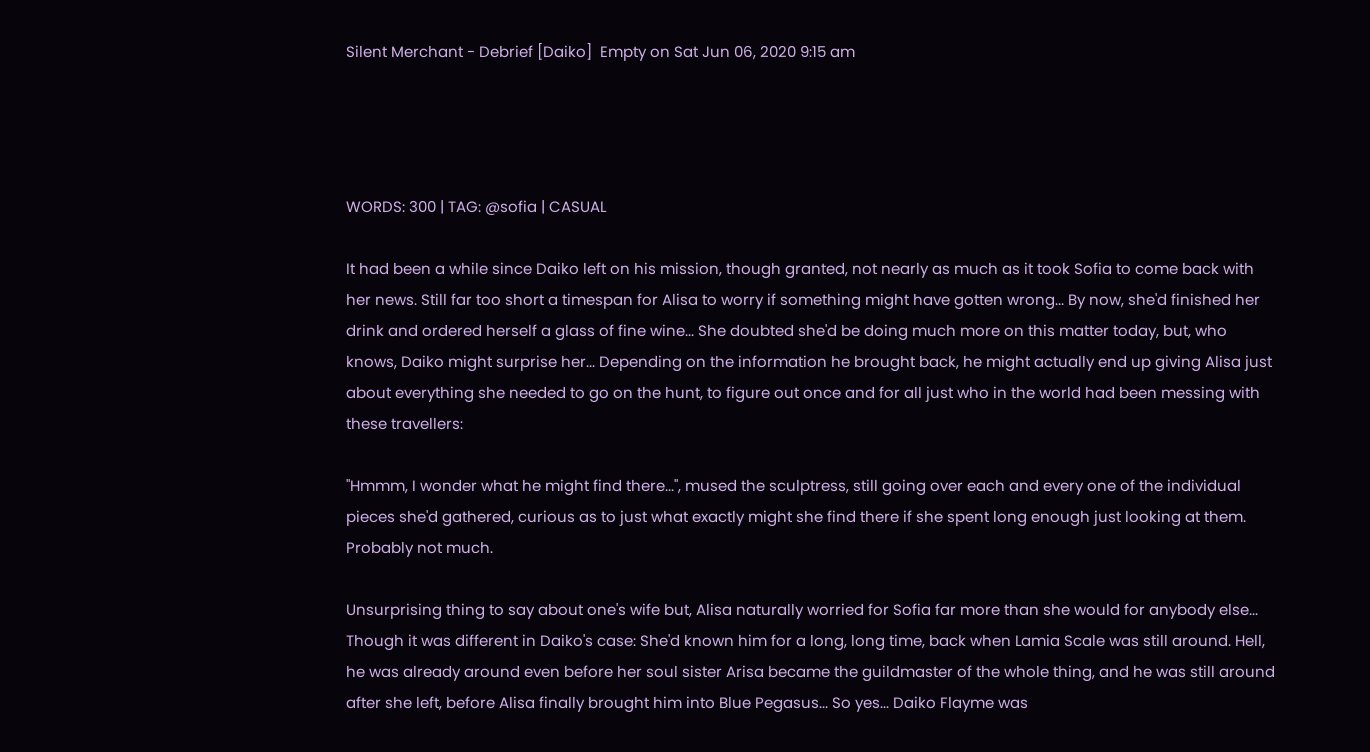Silent Merchant - Debrief [Daiko]  Empty on Sat Jun 06, 2020 9:15 am




WORDS: 300 | TAG: @sofia | CASUAL

It had been a while since Daiko left on his mission, though granted, not nearly as much as it took Sofia to come back with her news. Still far too short a timespan for Alisa to worry if something might have gotten wrong... By now, she'd finished her drink and ordered herself a glass of fine wine... She doubted she'd be doing much more on this matter today, but, who knows, Daiko might surprise her... Depending on the information he brought back, he might actually end up giving Alisa just about everything she needed to go on the hunt, to figure out once and for all just who in the world had been messing with these travellers:

"Hmmm, I wonder what he might find there...", mused the sculptress, still going over each and every one of the individual pieces she'd gathered, curious as to just what exactly might she find there if she spent long enough just looking at them. Probably not much.

Unsurprising thing to say about one's wife but, Alisa naturally worried for Sofia far more than she would for anybody else... Though it was different in Daiko's case: She'd known him for a long, long time, back when Lamia Scale was still around. Hell, he was already around even before her soul sister Arisa became the guildmaster of the whole thing, and he was still around after she left, before Alisa finally brought him into Blue Pegasus... So yes... Daiko Flayme was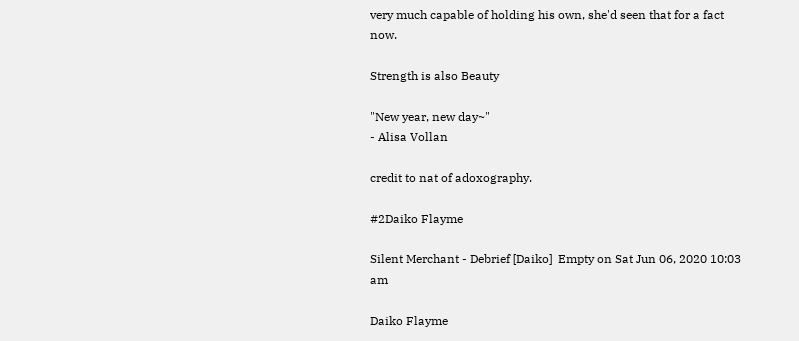very much capable of holding his own, she'd seen that for a fact now.

Strength is also Beauty

"New year, new day~"
- Alisa Vollan

credit to nat of adoxography.

#2Daiko Flayme

Silent Merchant - Debrief [Daiko]  Empty on Sat Jun 06, 2020 10:03 am

Daiko Flayme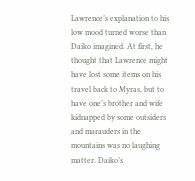Lawrence’s explanation to his low mood turned worse than Daiko imagined. At first, he thought that Lawrence might have lost some items on his travel back to Myras, but to have one’s brother and wife kidnapped by some outsiders and marauders in the mountains was no laughing matter. Daiko’s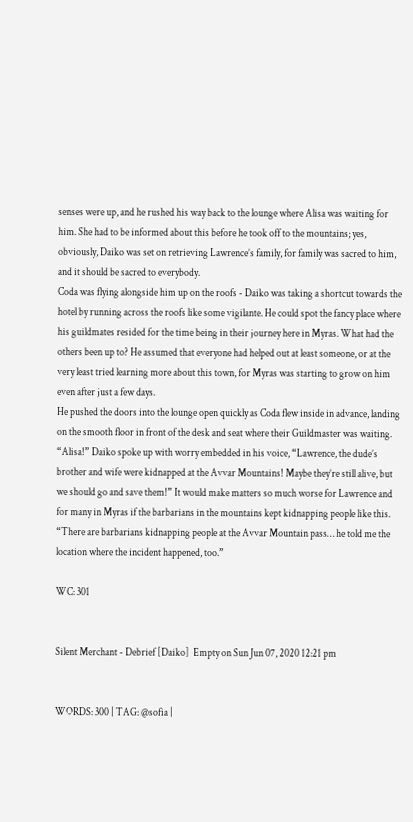senses were up, and he rushed his way back to the lounge where Alisa was waiting for him. She had to be informed about this before he took off to the mountains; yes, obviously, Daiko was set on retrieving Lawrence’s family, for family was sacred to him, and it should be sacred to everybody.
Coda was flying alongside him up on the roofs - Daiko was taking a shortcut towards the hotel by running across the roofs like some vigilante. He could spot the fancy place where his guildmates resided for the time being in their journey here in Myras. What had the others been up to? He assumed that everyone had helped out at least someone, or at the very least tried learning more about this town, for Myras was starting to grow on him even after just a few days.
He pushed the doors into the lounge open quickly as Coda flew inside in advance, landing on the smooth floor in front of the desk and seat where their Guildmaster was waiting. “Alisa!” Daiko spoke up with worry embedded in his voice, “Lawrence, the dude’s brother and wife were kidnapped at the Avvar Mountains! Maybe they’re still alive, but we should go and save them!” It would make matters so much worse for Lawrence and for many in Myras if the barbarians in the mountains kept kidnapping people like this.
“There are barbarians kidnapping people at the Avvar Mountain pass… he told me the location where the incident happened, too.”

WC: 301


Silent Merchant - Debrief [Daiko]  Empty on Sun Jun 07, 2020 12:21 pm


WORDS: 300 | TAG: @sofia |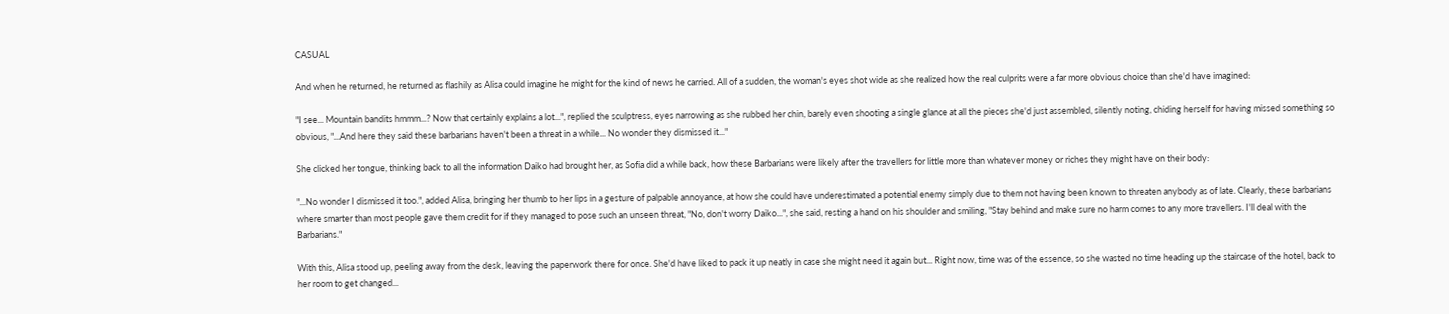CASUAL

And when he returned, he returned as flashily as Alisa could imagine he might for the kind of news he carried. All of a sudden, the woman's eyes shot wide as she realized how the real culprits were a far more obvious choice than she'd have imagined:

"I see... Mountain bandits hmmm...? Now that certainly explains a lot...", replied the sculptress, eyes narrowing as she rubbed her chin, barely even shooting a single glance at all the pieces she'd just assembled, silently noting, chiding herself for having missed something so obvious, "...And here they said these barbarians haven't been a threat in a while... No wonder they dismissed it..."

She clicked her tongue, thinking back to all the information Daiko had brought her, as Sofia did a while back, how these Barbarians were likely after the travellers for little more than whatever money or riches they might have on their body:

"...No wonder I dismissed it too.", added Alisa, bringing her thumb to her lips in a gesture of palpable annoyance, at how she could have underestimated a potential enemy simply due to them not having been known to threaten anybody as of late. Clearly, these barbarians where smarter than most people gave them credit for if they managed to pose such an unseen threat, "No, don't worry Daiko...", she said, resting a hand on his shoulder and smiling, "Stay behind and make sure no harm comes to any more travellers. I'll deal with the Barbarians."

With this, Alisa stood up, peeling away from the desk, leaving the paperwork there for once. She'd have liked to pack it up neatly in case she might need it again but... Right now, time was of the essence, so she wasted no time heading up the staircase of the hotel, back to her room to get changed...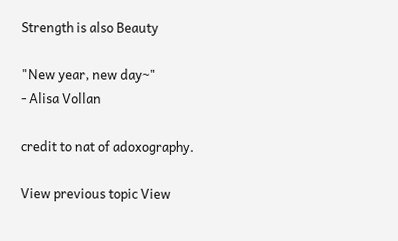Strength is also Beauty

"New year, new day~"
- Alisa Vollan

credit to nat of adoxography.

View previous topic View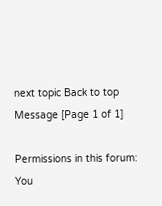next topic Back to top  Message [Page 1 of 1]

Permissions in this forum:
You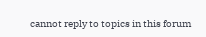cannot reply to topics in this forum